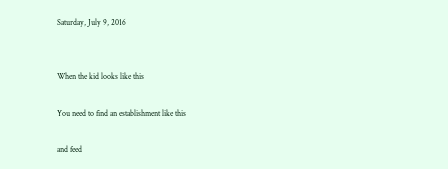Saturday, July 9, 2016


When the kid looks like this

You need to find an establishment like this

and feed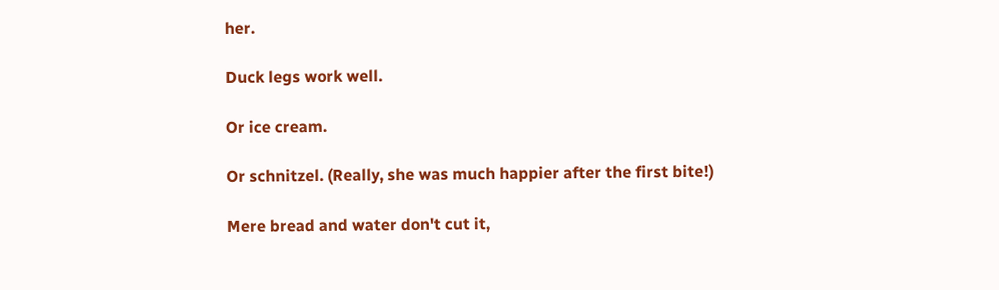her.

Duck legs work well.

Or ice cream.

Or schnitzel. (Really, she was much happier after the first bite!)

Mere bread and water don't cut it,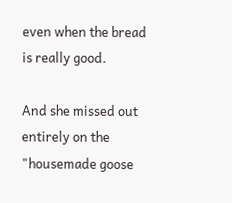even when the bread is really good.

And she missed out entirely on the "housemade goose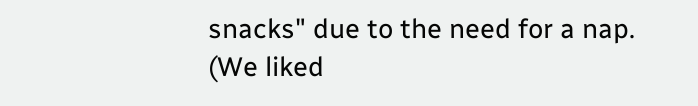snacks" due to the need for a nap.  (We liked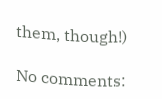them, though!)

No comments: